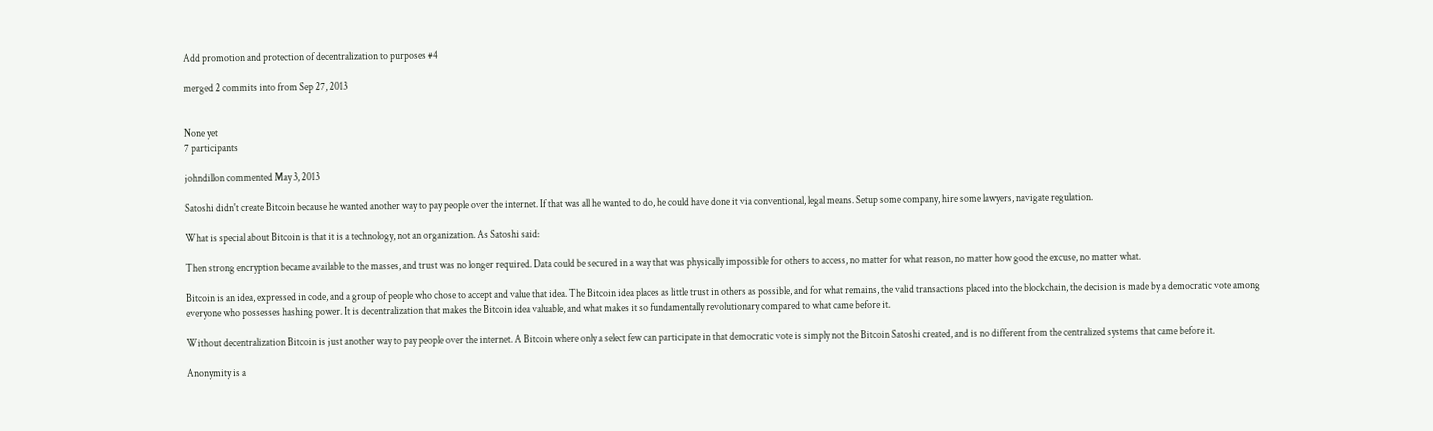Add promotion and protection of decentralization to purposes #4

merged 2 commits into from Sep 27, 2013


None yet
7 participants

johndillon commented May 3, 2013

Satoshi didn't create Bitcoin because he wanted another way to pay people over the internet. If that was all he wanted to do, he could have done it via conventional, legal means. Setup some company, hire some lawyers, navigate regulation.

What is special about Bitcoin is that it is a technology, not an organization. As Satoshi said:

Then strong encryption became available to the masses, and trust was no longer required. Data could be secured in a way that was physically impossible for others to access, no matter for what reason, no matter how good the excuse, no matter what.

Bitcoin is an idea, expressed in code, and a group of people who chose to accept and value that idea. The Bitcoin idea places as little trust in others as possible, and for what remains, the valid transactions placed into the blockchain, the decision is made by a democratic vote among everyone who possesses hashing power. It is decentralization that makes the Bitcoin idea valuable, and what makes it so fundamentally revolutionary compared to what came before it.

Without decentralization Bitcoin is just another way to pay people over the internet. A Bitcoin where only a select few can participate in that democratic vote is simply not the Bitcoin Satoshi created, and is no different from the centralized systems that came before it.

Anonymity is a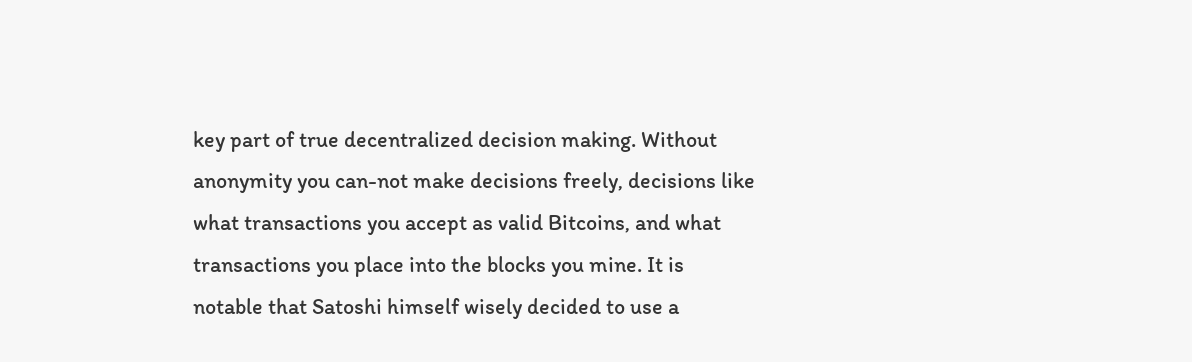key part of true decentralized decision making. Without anonymity you can-not make decisions freely, decisions like what transactions you accept as valid Bitcoins, and what transactions you place into the blocks you mine. It is notable that Satoshi himself wisely decided to use a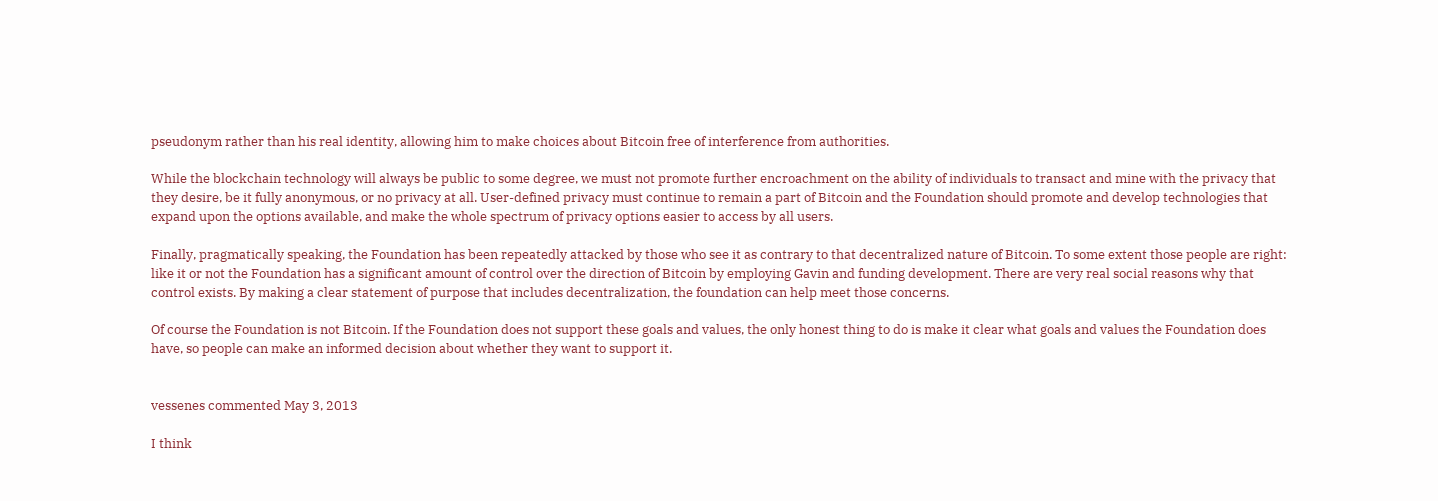pseudonym rather than his real identity, allowing him to make choices about Bitcoin free of interference from authorities.

While the blockchain technology will always be public to some degree, we must not promote further encroachment on the ability of individuals to transact and mine with the privacy that they desire, be it fully anonymous, or no privacy at all. User-defined privacy must continue to remain a part of Bitcoin and the Foundation should promote and develop technologies that expand upon the options available, and make the whole spectrum of privacy options easier to access by all users.

Finally, pragmatically speaking, the Foundation has been repeatedly attacked by those who see it as contrary to that decentralized nature of Bitcoin. To some extent those people are right: like it or not the Foundation has a significant amount of control over the direction of Bitcoin by employing Gavin and funding development. There are very real social reasons why that control exists. By making a clear statement of purpose that includes decentralization, the foundation can help meet those concerns.

Of course the Foundation is not Bitcoin. If the Foundation does not support these goals and values, the only honest thing to do is make it clear what goals and values the Foundation does have, so people can make an informed decision about whether they want to support it.


vessenes commented May 3, 2013

I think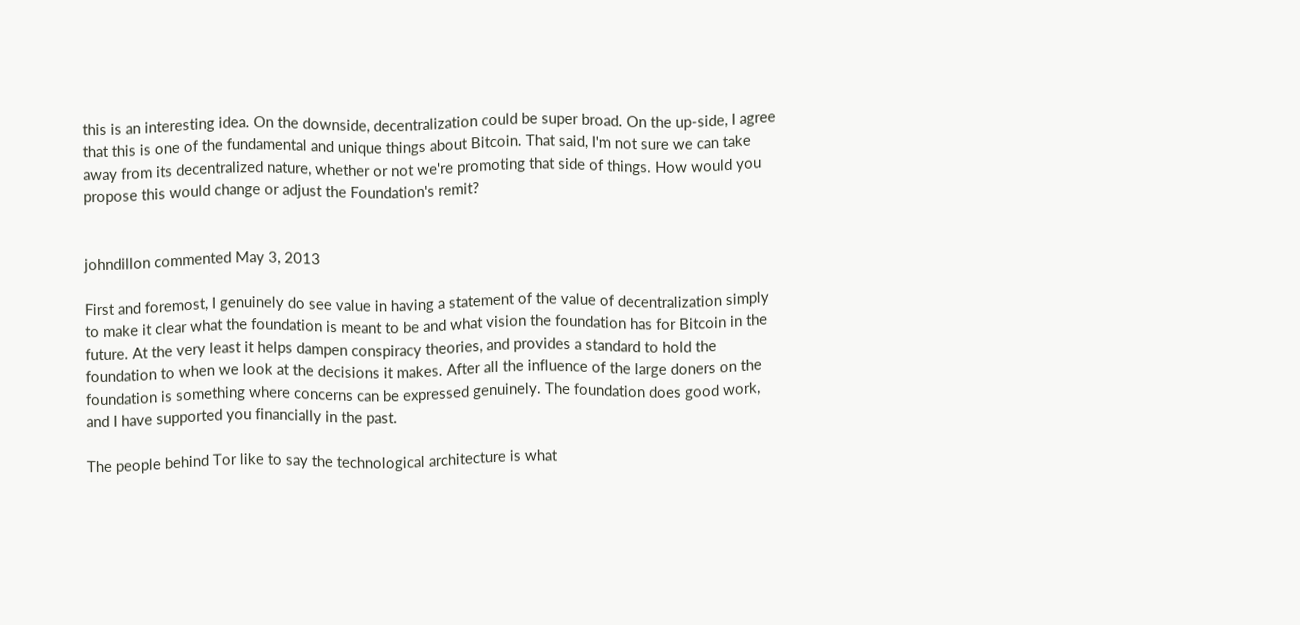this is an interesting idea. On the downside, decentralization could be super broad. On the up-side, I agree that this is one of the fundamental and unique things about Bitcoin. That said, I'm not sure we can take away from its decentralized nature, whether or not we're promoting that side of things. How would you propose this would change or adjust the Foundation's remit?


johndillon commented May 3, 2013

First and foremost, I genuinely do see value in having a statement of the value of decentralization simply to make it clear what the foundation is meant to be and what vision the foundation has for Bitcoin in the future. At the very least it helps dampen conspiracy theories, and provides a standard to hold the foundation to when we look at the decisions it makes. After all the influence of the large doners on the foundation is something where concerns can be expressed genuinely. The foundation does good work, and I have supported you financially in the past.

The people behind Tor like to say the technological architecture is what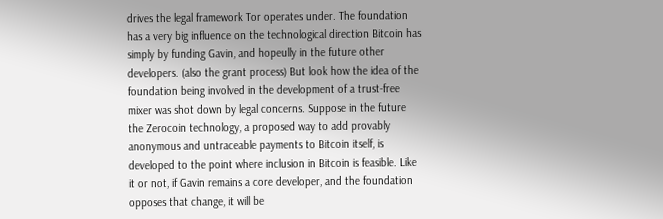drives the legal framework Tor operates under. The foundation has a very big influence on the technological direction Bitcoin has simply by funding Gavin, and hopeully in the future other developers. (also the grant process) But look how the idea of the foundation being involved in the development of a trust-free mixer was shot down by legal concerns. Suppose in the future the Zerocoin technology, a proposed way to add provably anonymous and untraceable payments to Bitcoin itself, is developed to the point where inclusion in Bitcoin is feasible. Like it or not, if Gavin remains a core developer, and the foundation opposes that change, it will be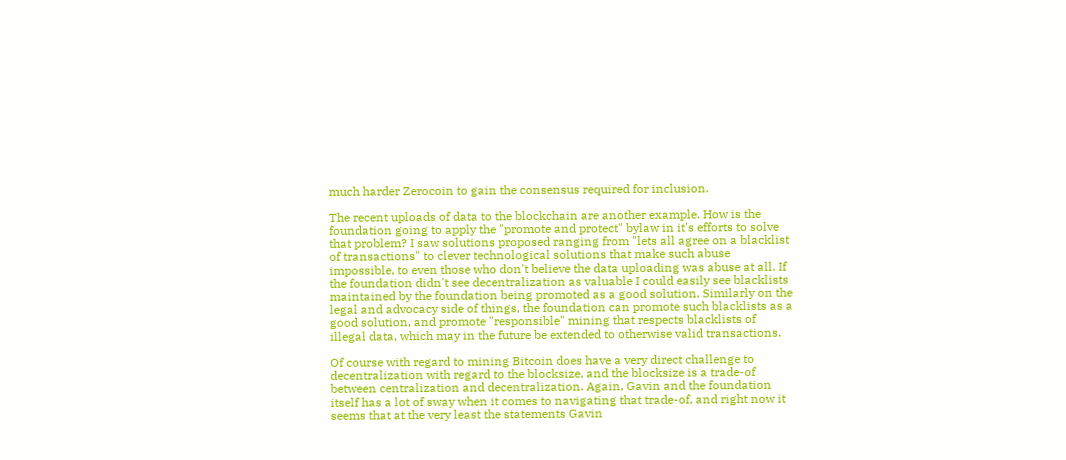much harder Zerocoin to gain the consensus required for inclusion.

The recent uploads of data to the blockchain are another example. How is the foundation going to apply the "promote and protect" bylaw in it's efforts to solve that problem? I saw solutions proposed ranging from "lets all agree on a blacklist of transactions" to clever technological solutions that make such abuse impossible, to even those who don't believe the data uploading was abuse at all. If the foundation didn't see decentralization as valuable I could easily see blacklists maintained by the foundation being promoted as a good solution. Similarly on the legal and advocacy side of things, the foundation can promote such blacklists as a good solution, and promote "responsible" mining that respects blacklists of illegal data, which may in the future be extended to otherwise valid transactions.

Of course with regard to mining Bitcoin does have a very direct challenge to decentralization with regard to the blocksize, and the blocksize is a trade-of between centralization and decentralization. Again, Gavin and the foundation itself has a lot of sway when it comes to navigating that trade-of, and right now it seems that at the very least the statements Gavin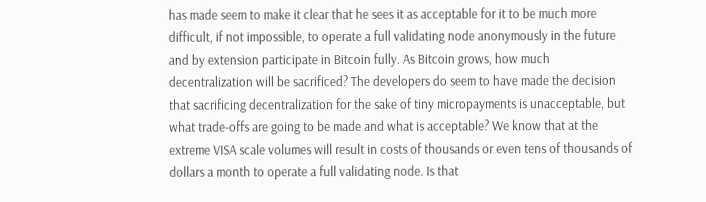has made seem to make it clear that he sees it as acceptable for it to be much more difficult, if not impossible, to operate a full validating node anonymously in the future and by extension participate in Bitcoin fully. As Bitcoin grows, how much decentralization will be sacrificed? The developers do seem to have made the decision that sacrificing decentralization for the sake of tiny micropayments is unacceptable, but what trade-offs are going to be made and what is acceptable? We know that at the extreme VISA scale volumes will result in costs of thousands or even tens of thousands of dollars a month to operate a full validating node. Is that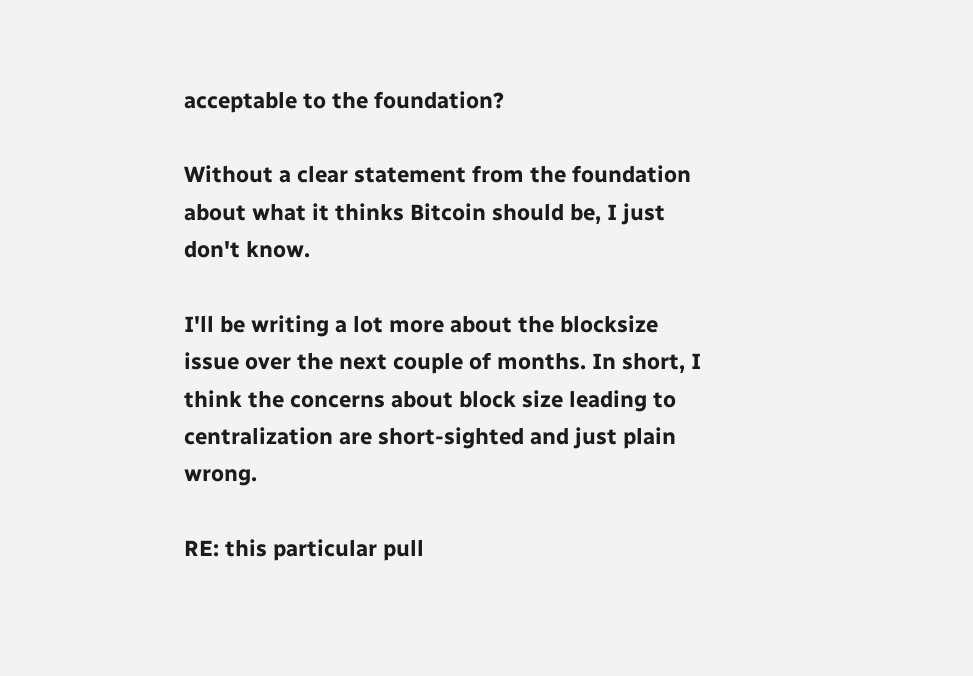acceptable to the foundation?

Without a clear statement from the foundation about what it thinks Bitcoin should be, I just don't know.

I'll be writing a lot more about the blocksize issue over the next couple of months. In short, I think the concerns about block size leading to centralization are short-sighted and just plain wrong.

RE: this particular pull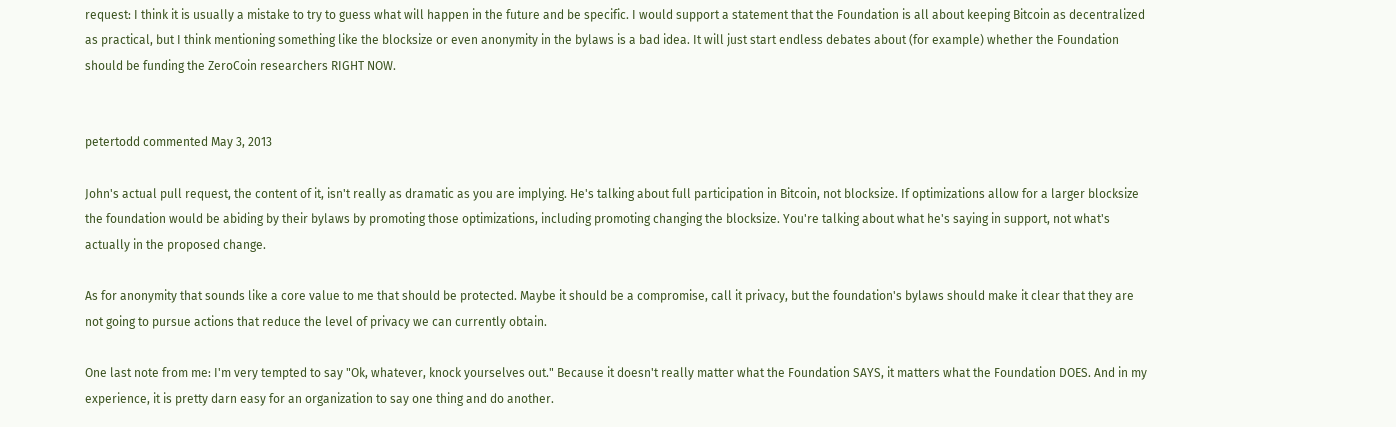request: I think it is usually a mistake to try to guess what will happen in the future and be specific. I would support a statement that the Foundation is all about keeping Bitcoin as decentralized as practical, but I think mentioning something like the blocksize or even anonymity in the bylaws is a bad idea. It will just start endless debates about (for example) whether the Foundation should be funding the ZeroCoin researchers RIGHT NOW.


petertodd commented May 3, 2013

John's actual pull request, the content of it, isn't really as dramatic as you are implying. He's talking about full participation in Bitcoin, not blocksize. If optimizations allow for a larger blocksize the foundation would be abiding by their bylaws by promoting those optimizations, including promoting changing the blocksize. You're talking about what he's saying in support, not what's actually in the proposed change.

As for anonymity that sounds like a core value to me that should be protected. Maybe it should be a compromise, call it privacy, but the foundation's bylaws should make it clear that they are not going to pursue actions that reduce the level of privacy we can currently obtain.

One last note from me: I'm very tempted to say "Ok, whatever, knock yourselves out." Because it doesn't really matter what the Foundation SAYS, it matters what the Foundation DOES. And in my experience, it is pretty darn easy for an organization to say one thing and do another.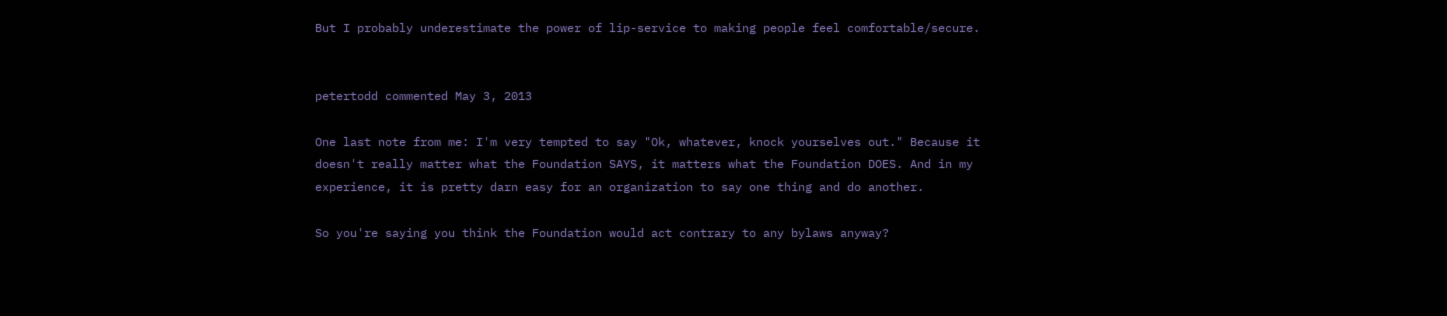But I probably underestimate the power of lip-service to making people feel comfortable/secure.


petertodd commented May 3, 2013

One last note from me: I'm very tempted to say "Ok, whatever, knock yourselves out." Because it doesn't really matter what the Foundation SAYS, it matters what the Foundation DOES. And in my experience, it is pretty darn easy for an organization to say one thing and do another.

So you're saying you think the Foundation would act contrary to any bylaws anyway?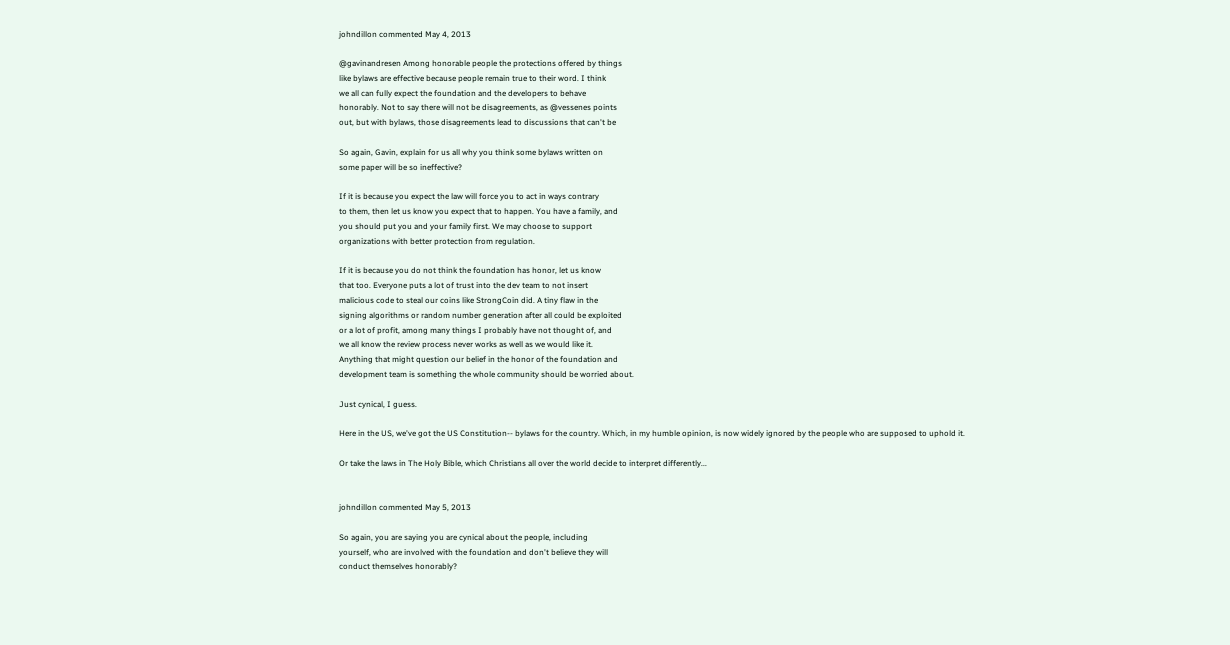johndillon commented May 4, 2013

@gavinandresen Among honorable people the protections offered by things
like bylaws are effective because people remain true to their word. I think
we all can fully expect the foundation and the developers to behave
honorably. Not to say there will not be disagreements, as @vessenes points
out, but with bylaws, those disagreements lead to discussions that can't be

So again, Gavin, explain for us all why you think some bylaws written on
some paper will be so ineffective?

If it is because you expect the law will force you to act in ways contrary
to them, then let us know you expect that to happen. You have a family, and
you should put you and your family first. We may choose to support
organizations with better protection from regulation.

If it is because you do not think the foundation has honor, let us know
that too. Everyone puts a lot of trust into the dev team to not insert
malicious code to steal our coins like StrongCoin did. A tiny flaw in the
signing algorithms or random number generation after all could be exploited
or a lot of profit, among many things I probably have not thought of, and
we all know the review process never works as well as we would like it.
Anything that might question our belief in the honor of the foundation and
development team is something the whole community should be worried about.

Just cynical, I guess.

Here in the US, we've got the US Constitution-- bylaws for the country. Which, in my humble opinion, is now widely ignored by the people who are supposed to uphold it.

Or take the laws in The Holy Bible, which Christians all over the world decide to interpret differently...


johndillon commented May 5, 2013

So again, you are saying you are cynical about the people, including
yourself, who are involved with the foundation and don't believe they will
conduct themselves honorably?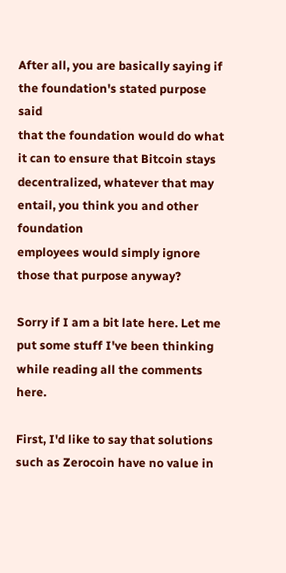After all, you are basically saying if the foundation's stated purpose said
that the foundation would do what it can to ensure that Bitcoin stays
decentralized, whatever that may entail, you think you and other foundation
employees would simply ignore those that purpose anyway?

Sorry if I am a bit late here. Let me put some stuff I've been thinking while reading all the comments here.

First, I'd like to say that solutions such as Zerocoin have no value in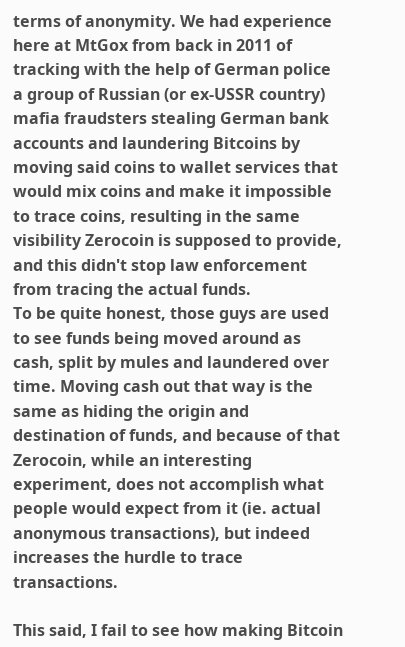terms of anonymity. We had experience here at MtGox from back in 2011 of tracking with the help of German police a group of Russian (or ex-USSR country) mafia fraudsters stealing German bank accounts and laundering Bitcoins by moving said coins to wallet services that would mix coins and make it impossible to trace coins, resulting in the same visibility Zerocoin is supposed to provide, and this didn't stop law enforcement from tracing the actual funds.
To be quite honest, those guys are used to see funds being moved around as cash, split by mules and laundered over time. Moving cash out that way is the same as hiding the origin and destination of funds, and because of that Zerocoin, while an interesting experiment, does not accomplish what people would expect from it (ie. actual anonymous transactions), but indeed increases the hurdle to trace transactions.

This said, I fail to see how making Bitcoin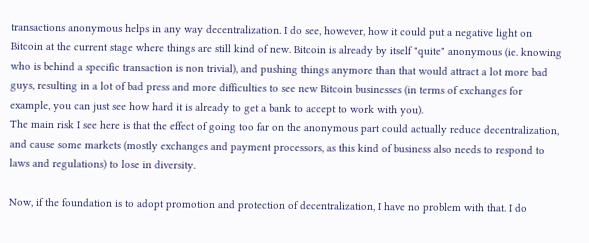transactions anonymous helps in any way decentralization. I do see, however, how it could put a negative light on Bitcoin at the current stage where things are still kind of new. Bitcoin is already by itself "quite" anonymous (ie. knowing who is behind a specific transaction is non trivial), and pushing things anymore than that would attract a lot more bad guys, resulting in a lot of bad press and more difficulties to see new Bitcoin businesses (in terms of exchanges for example, you can just see how hard it is already to get a bank to accept to work with you).
The main risk I see here is that the effect of going too far on the anonymous part could actually reduce decentralization, and cause some markets (mostly exchanges and payment processors, as this kind of business also needs to respond to laws and regulations) to lose in diversity.

Now, if the foundation is to adopt promotion and protection of decentralization, I have no problem with that. I do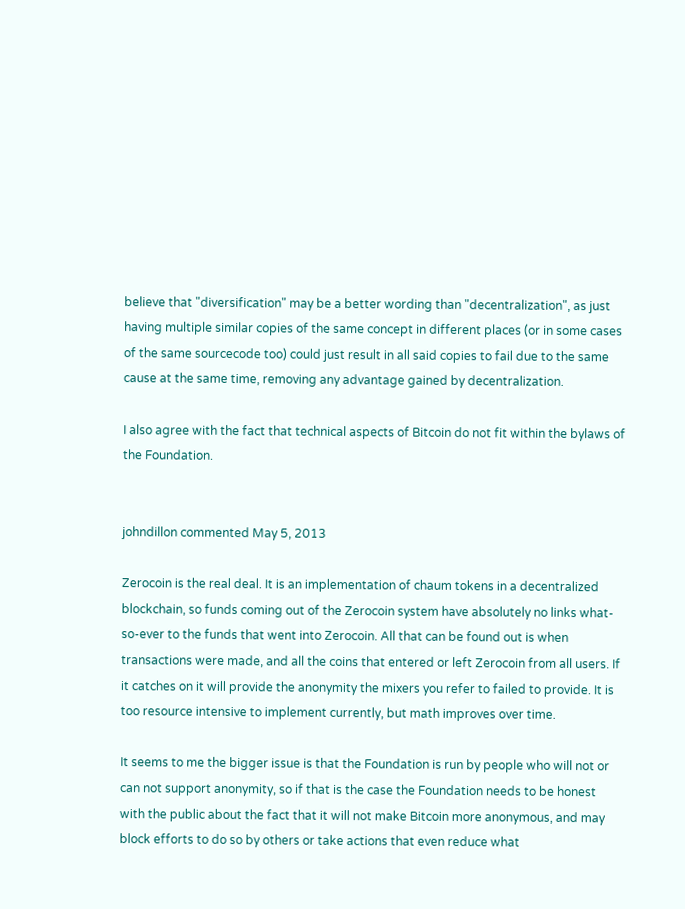believe that "diversification" may be a better wording than "decentralization", as just having multiple similar copies of the same concept in different places (or in some cases of the same sourcecode too) could just result in all said copies to fail due to the same cause at the same time, removing any advantage gained by decentralization.

I also agree with the fact that technical aspects of Bitcoin do not fit within the bylaws of the Foundation.


johndillon commented May 5, 2013

Zerocoin is the real deal. It is an implementation of chaum tokens in a decentralized blockchain, so funds coming out of the Zerocoin system have absolutely no links what-so-ever to the funds that went into Zerocoin. All that can be found out is when transactions were made, and all the coins that entered or left Zerocoin from all users. If it catches on it will provide the anonymity the mixers you refer to failed to provide. It is too resource intensive to implement currently, but math improves over time.

It seems to me the bigger issue is that the Foundation is run by people who will not or can not support anonymity, so if that is the case the Foundation needs to be honest with the public about the fact that it will not make Bitcoin more anonymous, and may block efforts to do so by others or take actions that even reduce what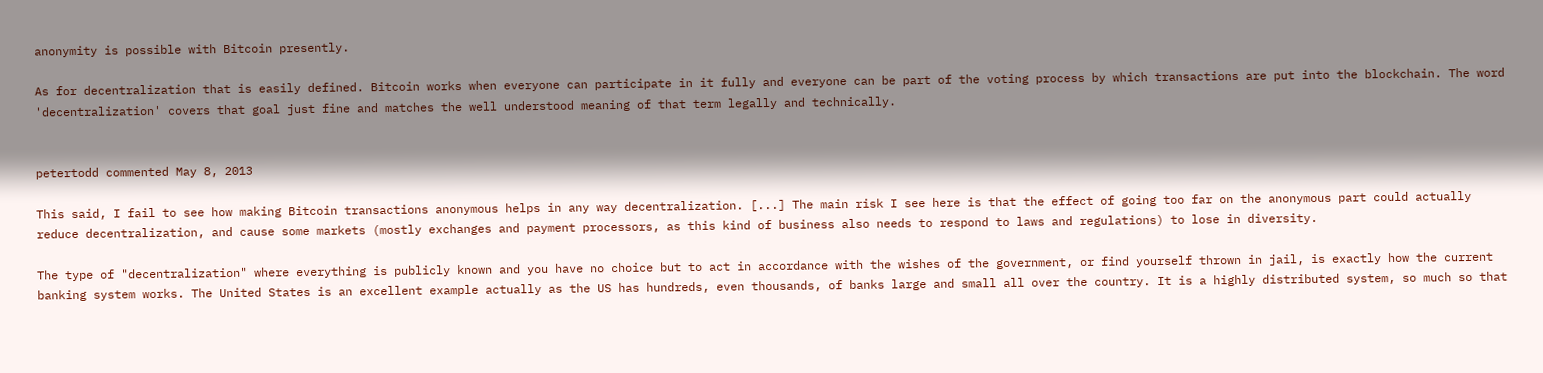anonymity is possible with Bitcoin presently.

As for decentralization that is easily defined. Bitcoin works when everyone can participate in it fully and everyone can be part of the voting process by which transactions are put into the blockchain. The word 'decentralization' covers that goal just fine and matches the well understood meaning of that term legally and technically.


petertodd commented May 8, 2013

This said, I fail to see how making Bitcoin transactions anonymous helps in any way decentralization. [...] The main risk I see here is that the effect of going too far on the anonymous part could actually reduce decentralization, and cause some markets (mostly exchanges and payment processors, as this kind of business also needs to respond to laws and regulations) to lose in diversity.

The type of "decentralization" where everything is publicly known and you have no choice but to act in accordance with the wishes of the government, or find yourself thrown in jail, is exactly how the current banking system works. The United States is an excellent example actually as the US has hundreds, even thousands, of banks large and small all over the country. It is a highly distributed system, so much so that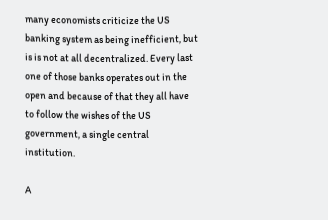many economists criticize the US banking system as being inefficient, but is is not at all decentralized. Every last one of those banks operates out in the open and because of that they all have to follow the wishes of the US government, a single central institution.

A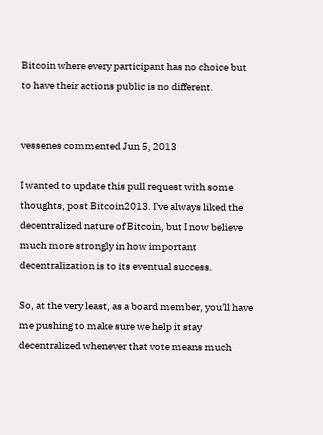Bitcoin where every participant has no choice but to have their actions public is no different.


vessenes commented Jun 5, 2013

I wanted to update this pull request with some thoughts, post Bitcoin2013. I've always liked the decentralized nature of Bitcoin, but I now believe much more strongly in how important decentralization is to its eventual success.

So, at the very least, as a board member, you'll have me pushing to make sure we help it stay decentralized whenever that vote means much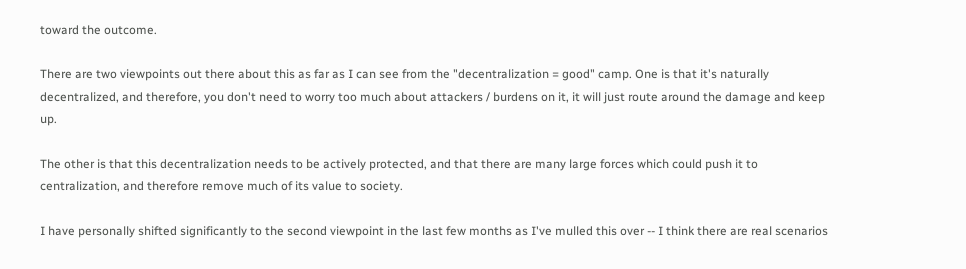toward the outcome.

There are two viewpoints out there about this as far as I can see from the "decentralization = good" camp. One is that it's naturally decentralized, and therefore, you don't need to worry too much about attackers / burdens on it, it will just route around the damage and keep up.

The other is that this decentralization needs to be actively protected, and that there are many large forces which could push it to centralization, and therefore remove much of its value to society.

I have personally shifted significantly to the second viewpoint in the last few months as I've mulled this over -- I think there are real scenarios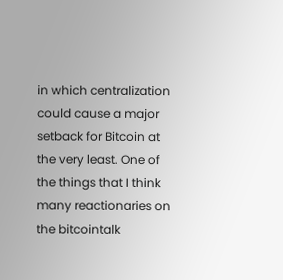in which centralization could cause a major setback for Bitcoin at the very least. One of the things that I think many reactionaries on the bitcointalk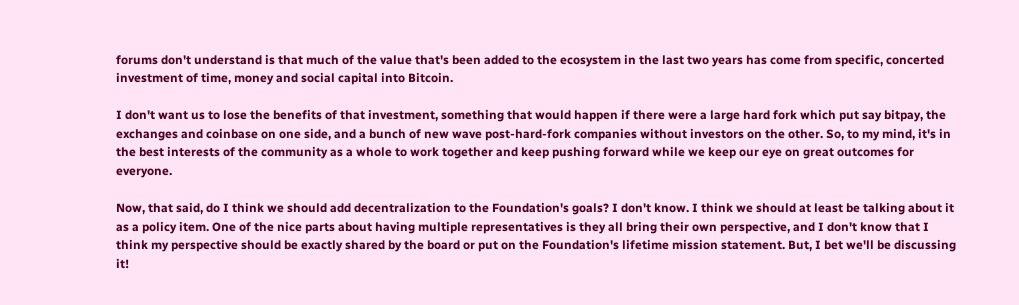forums don't understand is that much of the value that's been added to the ecosystem in the last two years has come from specific, concerted investment of time, money and social capital into Bitcoin.

I don't want us to lose the benefits of that investment, something that would happen if there were a large hard fork which put say bitpay, the exchanges and coinbase on one side, and a bunch of new wave post-hard-fork companies without investors on the other. So, to my mind, it's in the best interests of the community as a whole to work together and keep pushing forward while we keep our eye on great outcomes for everyone.

Now, that said, do I think we should add decentralization to the Foundation's goals? I don't know. I think we should at least be talking about it as a policy item. One of the nice parts about having multiple representatives is they all bring their own perspective, and I don't know that I think my perspective should be exactly shared by the board or put on the Foundation's lifetime mission statement. But, I bet we'll be discussing it!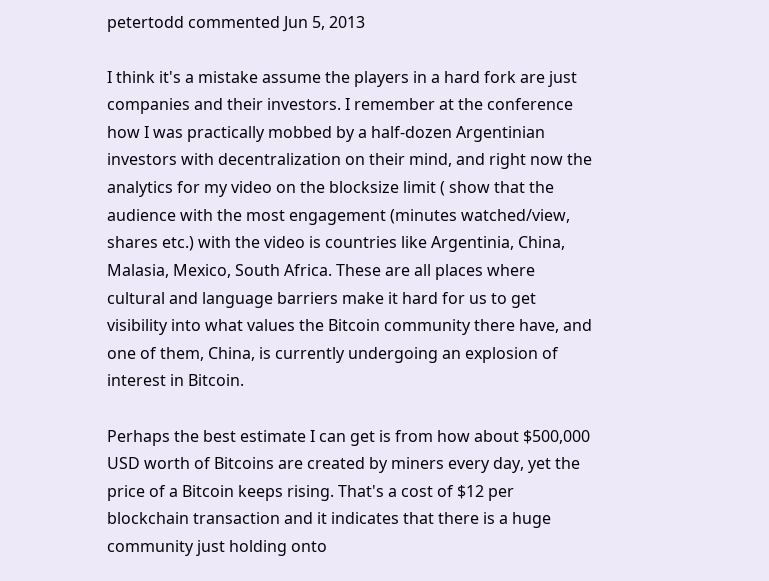petertodd commented Jun 5, 2013

I think it's a mistake assume the players in a hard fork are just companies and their investors. I remember at the conference how I was practically mobbed by a half-dozen Argentinian investors with decentralization on their mind, and right now the analytics for my video on the blocksize limit ( show that the audience with the most engagement (minutes watched/view, shares etc.) with the video is countries like Argentinia, China, Malasia, Mexico, South Africa. These are all places where cultural and language barriers make it hard for us to get visibility into what values the Bitcoin community there have, and one of them, China, is currently undergoing an explosion of interest in Bitcoin.

Perhaps the best estimate I can get is from how about $500,000 USD worth of Bitcoins are created by miners every day, yet the price of a Bitcoin keeps rising. That's a cost of $12 per blockchain transaction and it indicates that there is a huge community just holding onto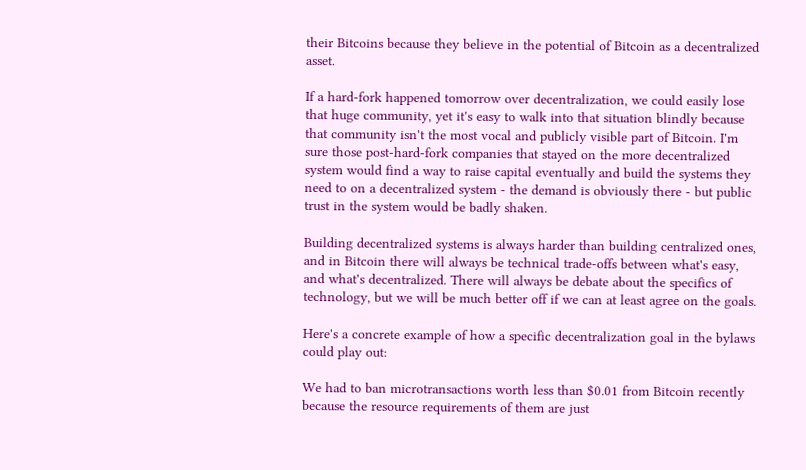their Bitcoins because they believe in the potential of Bitcoin as a decentralized asset.

If a hard-fork happened tomorrow over decentralization, we could easily lose that huge community, yet it's easy to walk into that situation blindly because that community isn't the most vocal and publicly visible part of Bitcoin. I'm sure those post-hard-fork companies that stayed on the more decentralized system would find a way to raise capital eventually and build the systems they need to on a decentralized system - the demand is obviously there - but public trust in the system would be badly shaken.

Building decentralized systems is always harder than building centralized ones, and in Bitcoin there will always be technical trade-offs between what's easy, and what's decentralized. There will always be debate about the specifics of technology, but we will be much better off if we can at least agree on the goals.

Here's a concrete example of how a specific decentralization goal in the bylaws could play out:

We had to ban microtransactions worth less than $0.01 from Bitcoin recently because the resource requirements of them are just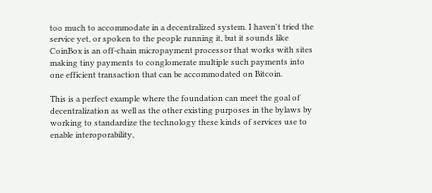too much to accommodate in a decentralized system. I haven't tried the service yet, or spoken to the people running it, but it sounds like CoinBox is an off-chain micropayment processor that works with sites making tiny payments to conglomerate multiple such payments into one efficient transaction that can be accommodated on Bitcoin.

This is a perfect example where the foundation can meet the goal of decentralization as well as the other existing purposes in the bylaws by working to standardize the technology these kinds of services use to enable interoporability,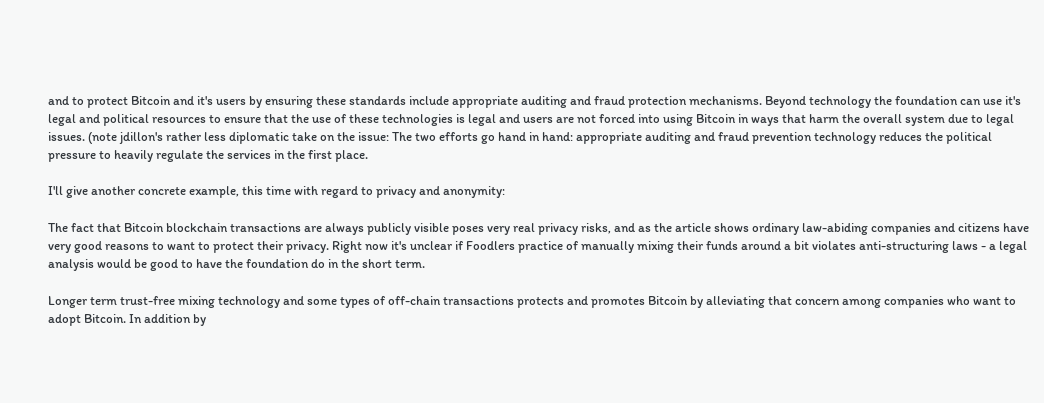and to protect Bitcoin and it's users by ensuring these standards include appropriate auditing and fraud protection mechanisms. Beyond technology the foundation can use it's legal and political resources to ensure that the use of these technologies is legal and users are not forced into using Bitcoin in ways that harm the overall system due to legal issues. (note jdillon's rather less diplomatic take on the issue: The two efforts go hand in hand: appropriate auditing and fraud prevention technology reduces the political pressure to heavily regulate the services in the first place.

I'll give another concrete example, this time with regard to privacy and anonymity:

The fact that Bitcoin blockchain transactions are always publicly visible poses very real privacy risks, and as the article shows ordinary law-abiding companies and citizens have very good reasons to want to protect their privacy. Right now it's unclear if Foodlers practice of manually mixing their funds around a bit violates anti-structuring laws - a legal analysis would be good to have the foundation do in the short term.

Longer term trust-free mixing technology and some types of off-chain transactions protects and promotes Bitcoin by alleviating that concern among companies who want to adopt Bitcoin. In addition by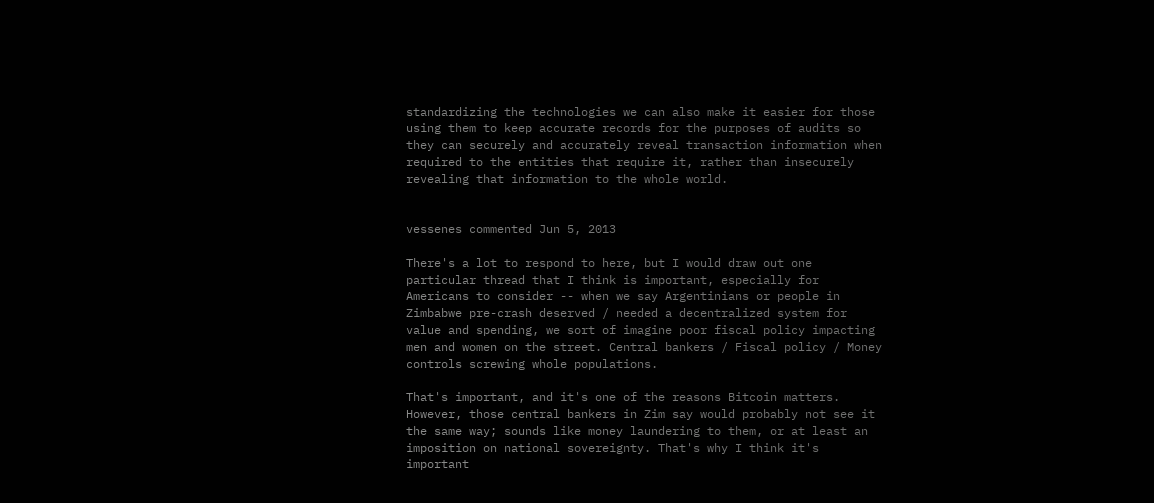standardizing the technologies we can also make it easier for those using them to keep accurate records for the purposes of audits so they can securely and accurately reveal transaction information when required to the entities that require it, rather than insecurely revealing that information to the whole world.


vessenes commented Jun 5, 2013

There's a lot to respond to here, but I would draw out one particular thread that I think is important, especially for Americans to consider -- when we say Argentinians or people in Zimbabwe pre-crash deserved / needed a decentralized system for value and spending, we sort of imagine poor fiscal policy impacting men and women on the street. Central bankers / Fiscal policy / Money controls screwing whole populations.

That's important, and it's one of the reasons Bitcoin matters. However, those central bankers in Zim say would probably not see it the same way; sounds like money laundering to them, or at least an imposition on national sovereignty. That's why I think it's important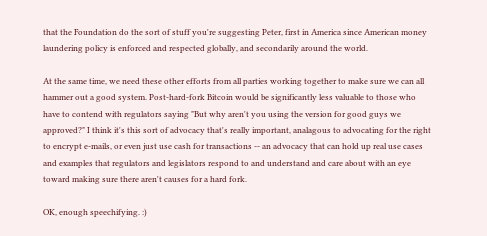that the Foundation do the sort of stuff you're suggesting Peter, first in America since American money laundering policy is enforced and respected globally, and secondarily around the world.

At the same time, we need these other efforts from all parties working together to make sure we can all hammer out a good system. Post-hard-fork Bitcoin would be significantly less valuable to those who have to contend with regulators saying "But why aren't you using the version for good guys we approved?" I think it's this sort of advocacy that's really important, analagous to advocating for the right to encrypt e-mails, or even just use cash for transactions -- an advocacy that can hold up real use cases and examples that regulators and legislators respond to and understand and care about with an eye toward making sure there aren't causes for a hard fork.

OK, enough speechifying. :)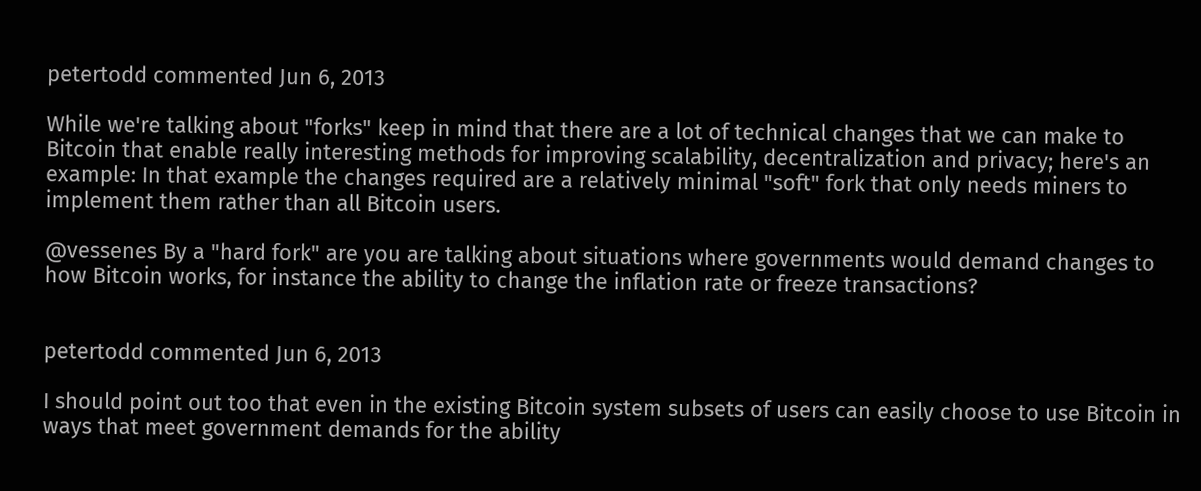petertodd commented Jun 6, 2013

While we're talking about "forks" keep in mind that there are a lot of technical changes that we can make to Bitcoin that enable really interesting methods for improving scalability, decentralization and privacy; here's an example: In that example the changes required are a relatively minimal "soft" fork that only needs miners to implement them rather than all Bitcoin users.

@vessenes By a "hard fork" are you are talking about situations where governments would demand changes to how Bitcoin works, for instance the ability to change the inflation rate or freeze transactions?


petertodd commented Jun 6, 2013

I should point out too that even in the existing Bitcoin system subsets of users can easily choose to use Bitcoin in ways that meet government demands for the ability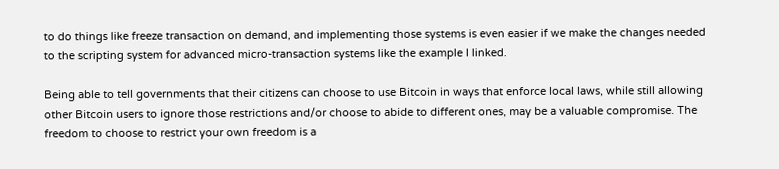to do things like freeze transaction on demand, and implementing those systems is even easier if we make the changes needed to the scripting system for advanced micro-transaction systems like the example I linked.

Being able to tell governments that their citizens can choose to use Bitcoin in ways that enforce local laws, while still allowing other Bitcoin users to ignore those restrictions and/or choose to abide to different ones, may be a valuable compromise. The freedom to choose to restrict your own freedom is a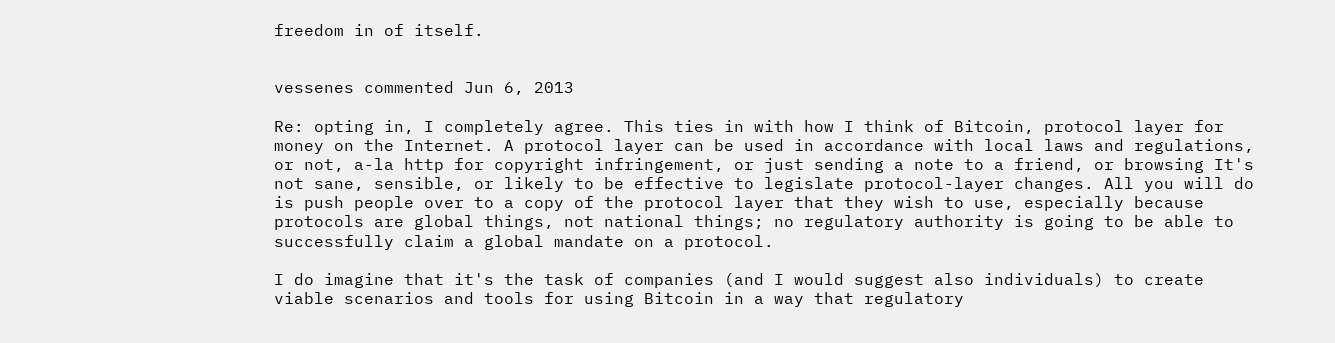freedom in of itself.


vessenes commented Jun 6, 2013

Re: opting in, I completely agree. This ties in with how I think of Bitcoin, protocol layer for money on the Internet. A protocol layer can be used in accordance with local laws and regulations, or not, a-la http for copyright infringement, or just sending a note to a friend, or browsing It's not sane, sensible, or likely to be effective to legislate protocol-layer changes. All you will do is push people over to a copy of the protocol layer that they wish to use, especially because protocols are global things, not national things; no regulatory authority is going to be able to successfully claim a global mandate on a protocol.

I do imagine that it's the task of companies (and I would suggest also individuals) to create viable scenarios and tools for using Bitcoin in a way that regulatory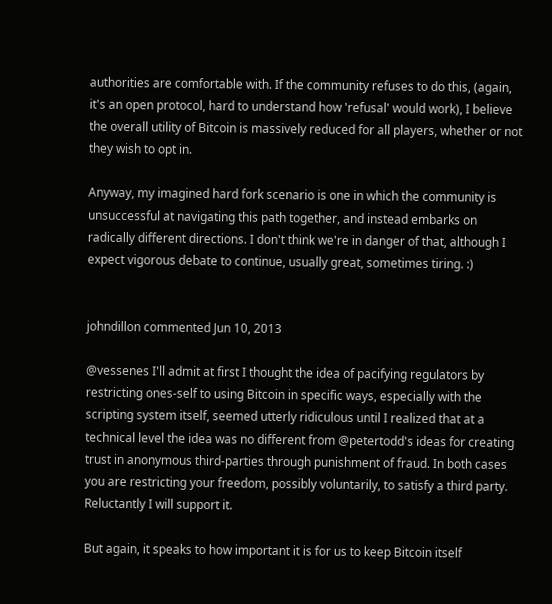authorities are comfortable with. If the community refuses to do this, (again, it's an open protocol, hard to understand how 'refusal' would work), I believe the overall utility of Bitcoin is massively reduced for all players, whether or not they wish to opt in.

Anyway, my imagined hard fork scenario is one in which the community is unsuccessful at navigating this path together, and instead embarks on radically different directions. I don't think we're in danger of that, although I expect vigorous debate to continue, usually great, sometimes tiring. :)


johndillon commented Jun 10, 2013

@vessenes I'll admit at first I thought the idea of pacifying regulators by restricting ones-self to using Bitcoin in specific ways, especially with the scripting system itself, seemed utterly ridiculous until I realized that at a technical level the idea was no different from @petertodd's ideas for creating trust in anonymous third-parties through punishment of fraud. In both cases you are restricting your freedom, possibly voluntarily, to satisfy a third party. Reluctantly I will support it.

But again, it speaks to how important it is for us to keep Bitcoin itself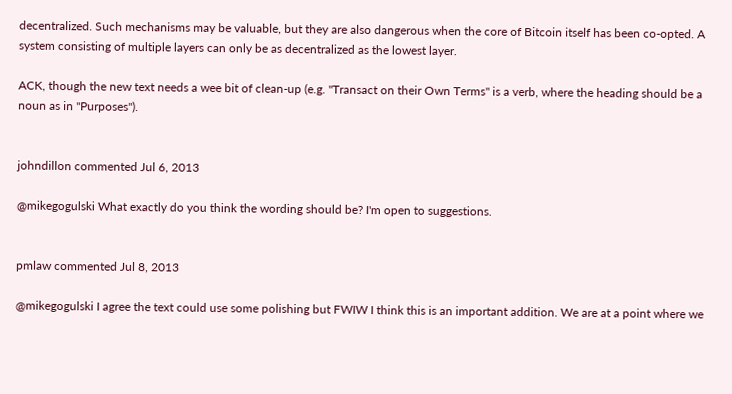decentralized. Such mechanisms may be valuable, but they are also dangerous when the core of Bitcoin itself has been co-opted. A system consisting of multiple layers can only be as decentralized as the lowest layer.

ACK, though the new text needs a wee bit of clean-up (e.g. "Transact on their Own Terms" is a verb, where the heading should be a noun as in "Purposes").


johndillon commented Jul 6, 2013

@mikegogulski What exactly do you think the wording should be? I'm open to suggestions.


pmlaw commented Jul 8, 2013

@mikegogulski I agree the text could use some polishing but FWIW I think this is an important addition. We are at a point where we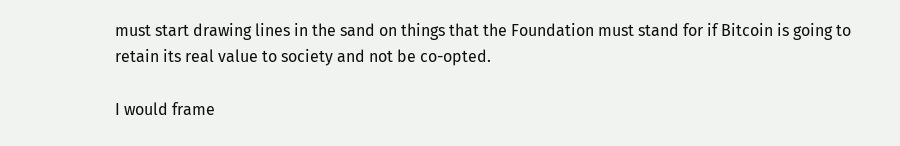must start drawing lines in the sand on things that the Foundation must stand for if Bitcoin is going to retain its real value to society and not be co-opted.

I would frame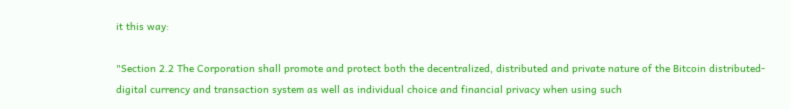it this way:

"Section 2.2 The Corporation shall promote and protect both the decentralized, distributed and private nature of the Bitcoin distributed-digital currency and transaction system as well as individual choice and financial privacy when using such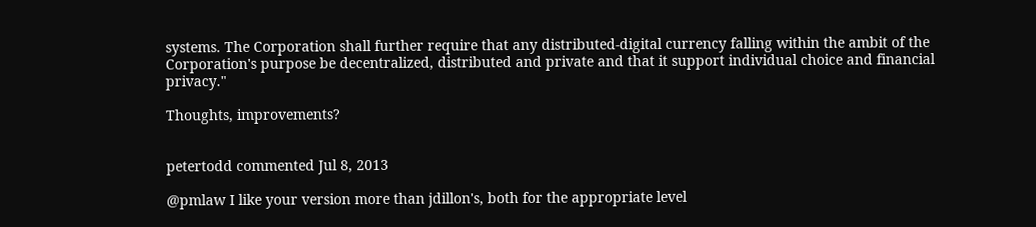systems. The Corporation shall further require that any distributed-digital currency falling within the ambit of the Corporation's purpose be decentralized, distributed and private and that it support individual choice and financial privacy."

Thoughts, improvements?


petertodd commented Jul 8, 2013

@pmlaw I like your version more than jdillon's, both for the appropriate level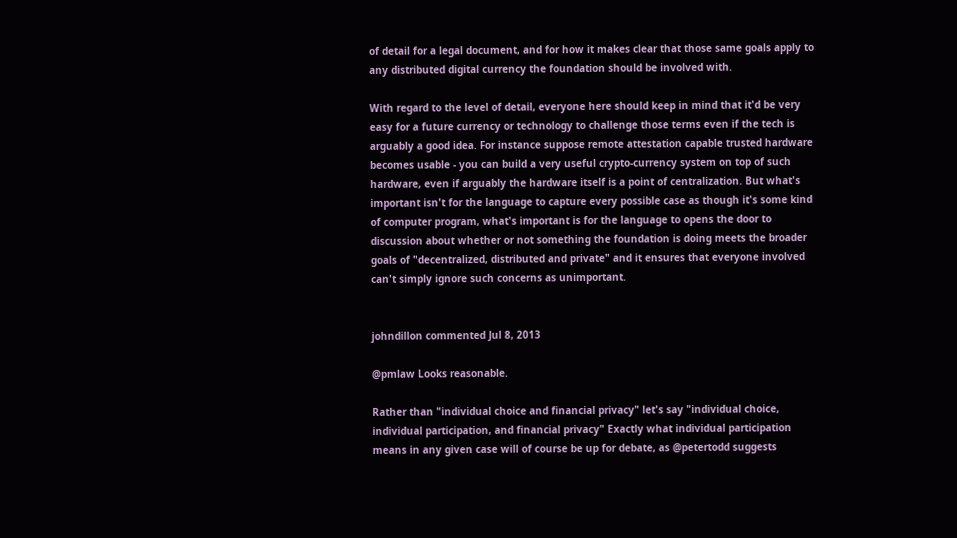of detail for a legal document, and for how it makes clear that those same goals apply to any distributed digital currency the foundation should be involved with.

With regard to the level of detail, everyone here should keep in mind that it'd be very easy for a future currency or technology to challenge those terms even if the tech is arguably a good idea. For instance suppose remote attestation capable trusted hardware becomes usable - you can build a very useful crypto-currency system on top of such hardware, even if arguably the hardware itself is a point of centralization. But what's important isn't for the language to capture every possible case as though it's some kind of computer program, what's important is for the language to opens the door to discussion about whether or not something the foundation is doing meets the broader goals of "decentralized, distributed and private" and it ensures that everyone involved can't simply ignore such concerns as unimportant.


johndillon commented Jul 8, 2013

@pmlaw Looks reasonable.

Rather than "individual choice and financial privacy" let's say "individual choice, individual participation, and financial privacy" Exactly what individual participation means in any given case will of course be up for debate, as @petertodd suggests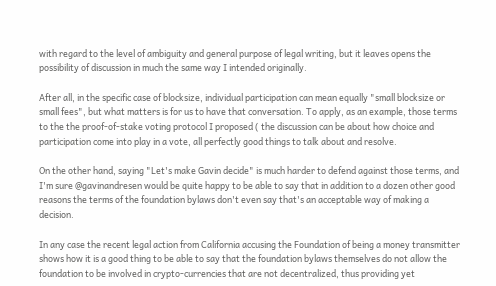with regard to the level of ambiguity and general purpose of legal writing, but it leaves opens the possibility of discussion in much the same way I intended originally.

After all, in the specific case of blocksize, individual participation can mean equally "small blocksize or small fees", but what matters is for us to have that conversation. To apply, as an example, those terms to the the proof-of-stake voting protocol I proposed ( the discussion can be about how choice and participation come into play in a vote, all perfectly good things to talk about and resolve.

On the other hand, saying "Let's make Gavin decide" is much harder to defend against those terms, and I'm sure @gavinandresen would be quite happy to be able to say that in addition to a dozen other good reasons the terms of the foundation bylaws don't even say that's an acceptable way of making a decision.

In any case the recent legal action from California accusing the Foundation of being a money transmitter shows how it is a good thing to be able to say that the foundation bylaws themselves do not allow the foundation to be involved in crypto-currencies that are not decentralized, thus providing yet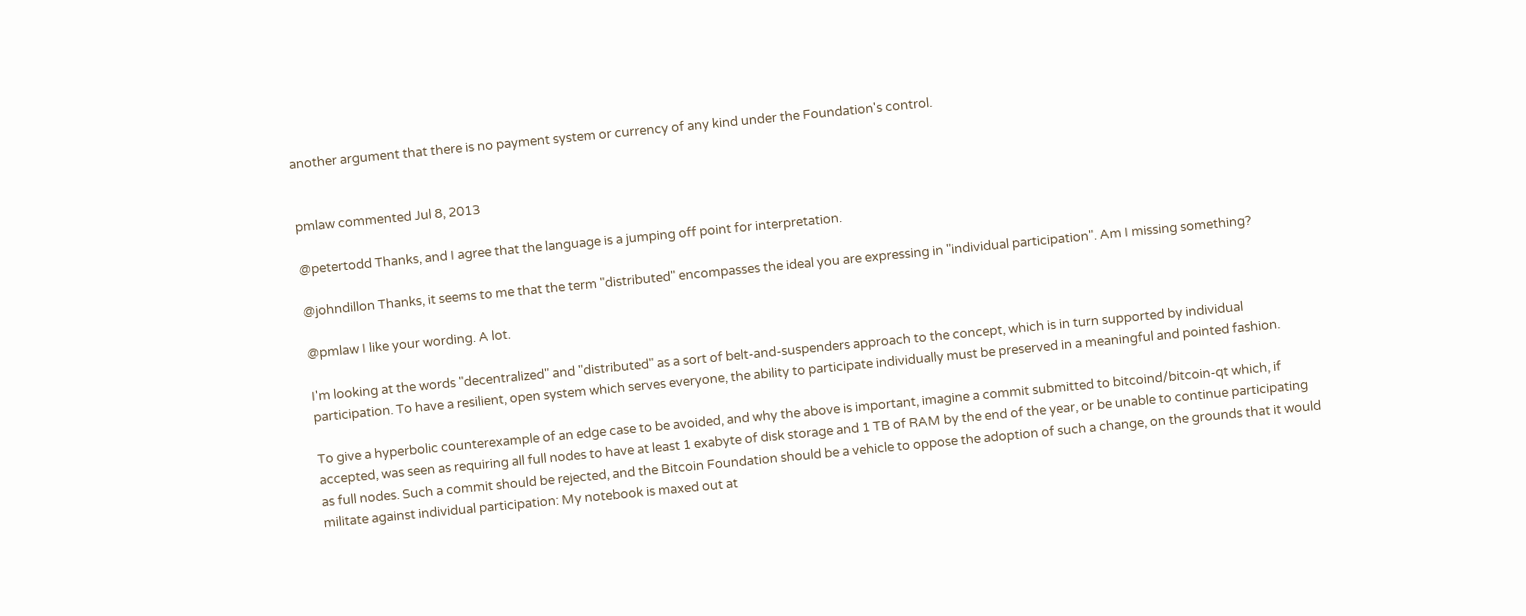another argument that there is no payment system or currency of any kind under the Foundation's control.


pmlaw commented Jul 8, 2013

@petertodd Thanks, and I agree that the language is a jumping off point for interpretation.

@johndillon Thanks, it seems to me that the term "distributed" encompasses the ideal you are expressing in "individual participation". Am I missing something?

@pmlaw I like your wording. A lot.

I'm looking at the words "decentralized" and "distributed" as a sort of belt-and-suspenders approach to the concept, which is in turn supported by individual participation. To have a resilient, open system which serves everyone, the ability to participate individually must be preserved in a meaningful and pointed fashion.

To give a hyperbolic counterexample of an edge case to be avoided, and why the above is important, imagine a commit submitted to bitcoind/bitcoin-qt which, if accepted, was seen as requiring all full nodes to have at least 1 exabyte of disk storage and 1 TB of RAM by the end of the year, or be unable to continue participating as full nodes. Such a commit should be rejected, and the Bitcoin Foundation should be a vehicle to oppose the adoption of such a change, on the grounds that it would militate against individual participation: My notebook is maxed out at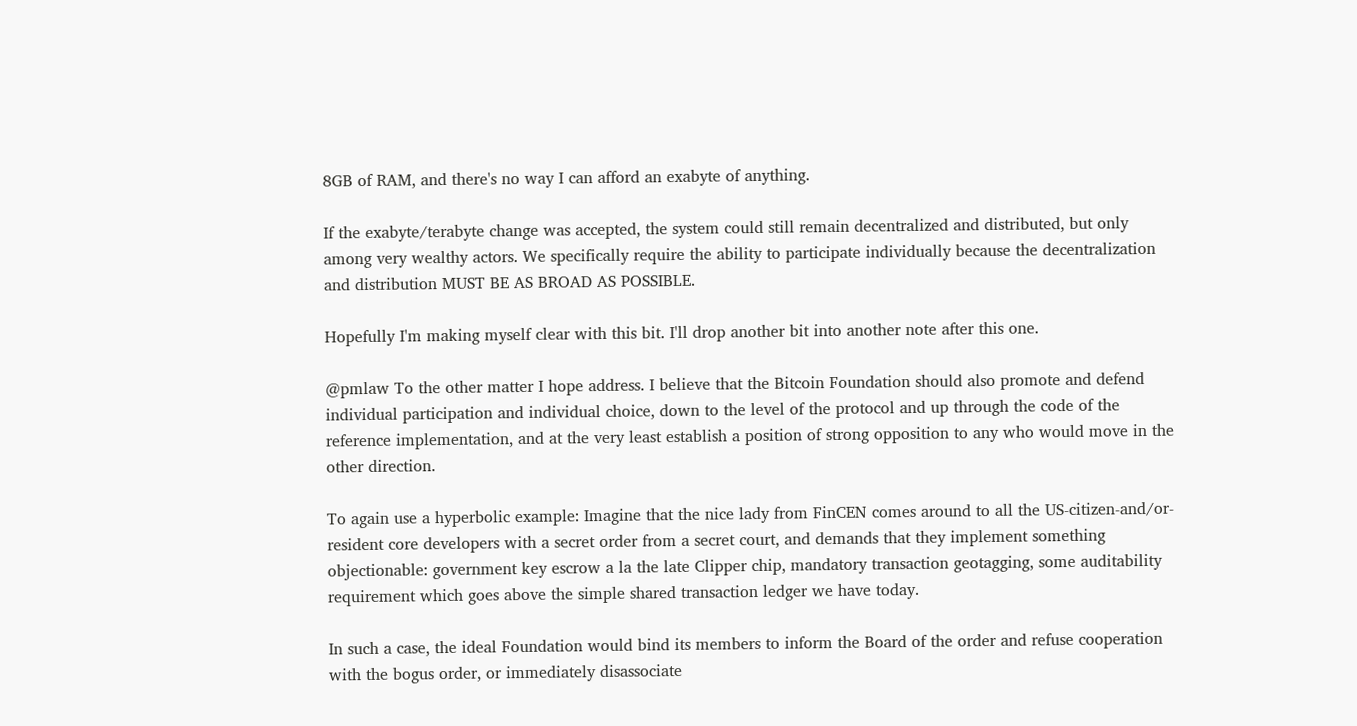8GB of RAM, and there's no way I can afford an exabyte of anything.

If the exabyte/terabyte change was accepted, the system could still remain decentralized and distributed, but only among very wealthy actors. We specifically require the ability to participate individually because the decentralization and distribution MUST BE AS BROAD AS POSSIBLE.

Hopefully I'm making myself clear with this bit. I'll drop another bit into another note after this one.

@pmlaw To the other matter I hope address. I believe that the Bitcoin Foundation should also promote and defend individual participation and individual choice, down to the level of the protocol and up through the code of the reference implementation, and at the very least establish a position of strong opposition to any who would move in the other direction.

To again use a hyperbolic example: Imagine that the nice lady from FinCEN comes around to all the US-citizen-and/or-resident core developers with a secret order from a secret court, and demands that they implement something objectionable: government key escrow a la the late Clipper chip, mandatory transaction geotagging, some auditability requirement which goes above the simple shared transaction ledger we have today.

In such a case, the ideal Foundation would bind its members to inform the Board of the order and refuse cooperation with the bogus order, or immediately disassociate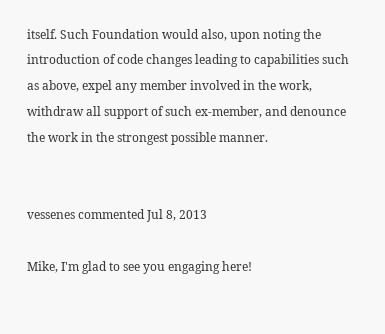itself. Such Foundation would also, upon noting the introduction of code changes leading to capabilities such as above, expel any member involved in the work, withdraw all support of such ex-member, and denounce the work in the strongest possible manner.


vessenes commented Jul 8, 2013

Mike, I'm glad to see you engaging here!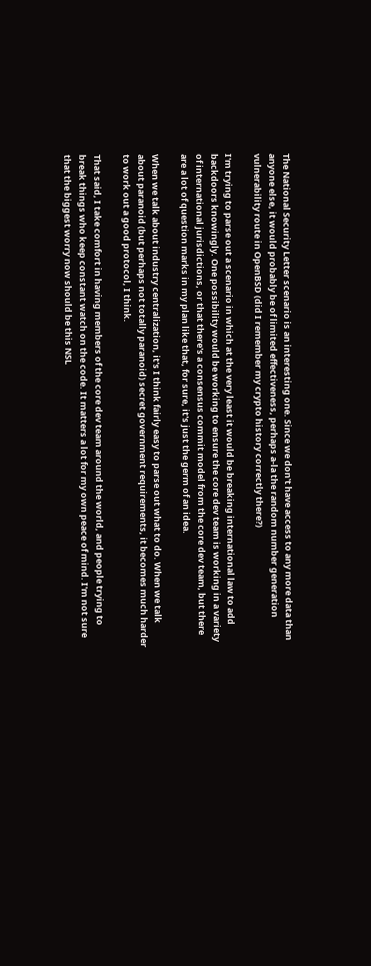The National Security Letter scenario is an interesting one. Since we don't have access to any more data than anyone else, it would probably be of limited effectiveness, perhaps a-la the random number generation vulnerability route in OpenBSD (did I remember my crypto history correctly there?)

I'm trying to parse out a scenario in which at the very least it would be breaking international law to add backdoors knowingly. One possibility would be working to ensure the core dev team is working in a variety of international jurisdictions, or that there's a consensus commit model from the core dev team, but there are a lot of question marks in my plan like that, for sure, it's just the germ of an idea.

When we talk about industry centralization, it's I think fairly easy to parse out what to do. When we talk about paranoid (but perhaps not totally paranoid) secret government requirements, it becomes much harder to work out a good protocol, I think.

That said, I take comfort in having members of the core dev team around the world, and people trying to break things who keep constant watch on the code. It matters a lot for my own peace of mind. I'm not sure that the biggest worry now should be this NSL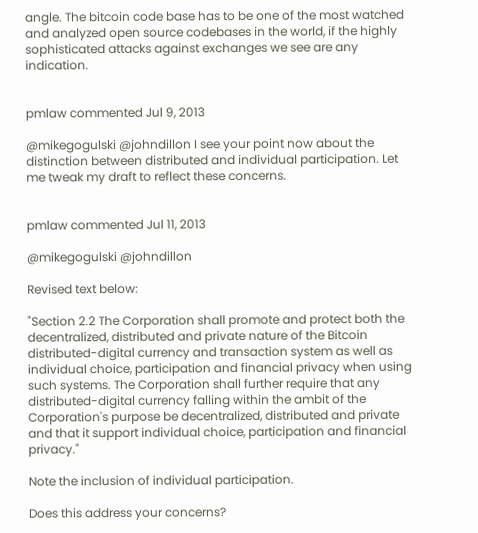angle. The bitcoin code base has to be one of the most watched and analyzed open source codebases in the world, if the highly sophisticated attacks against exchanges we see are any indication.


pmlaw commented Jul 9, 2013

@mikegogulski @johndillon I see your point now about the distinction between distributed and individual participation. Let me tweak my draft to reflect these concerns.


pmlaw commented Jul 11, 2013

@mikegogulski @johndillon

Revised text below:

"Section 2.2 The Corporation shall promote and protect both the decentralized, distributed and private nature of the Bitcoin distributed-digital currency and transaction system as well as individual choice, participation and financial privacy when using such systems. The Corporation shall further require that any distributed-digital currency falling within the ambit of the Corporation's purpose be decentralized, distributed and private and that it support individual choice, participation and financial privacy."

Note the inclusion of individual participation.

Does this address your concerns?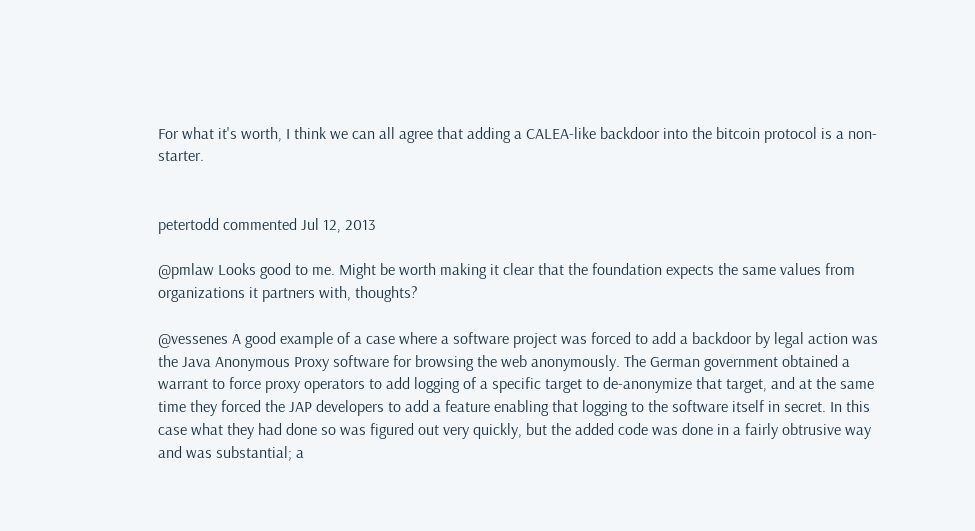For what it's worth, I think we can all agree that adding a CALEA-like backdoor into the bitcoin protocol is a non-starter.


petertodd commented Jul 12, 2013

@pmlaw Looks good to me. Might be worth making it clear that the foundation expects the same values from organizations it partners with, thoughts?

@vessenes A good example of a case where a software project was forced to add a backdoor by legal action was the Java Anonymous Proxy software for browsing the web anonymously. The German government obtained a warrant to force proxy operators to add logging of a specific target to de-anonymize that target, and at the same time they forced the JAP developers to add a feature enabling that logging to the software itself in secret. In this case what they had done so was figured out very quickly, but the added code was done in a fairly obtrusive way and was substantial; a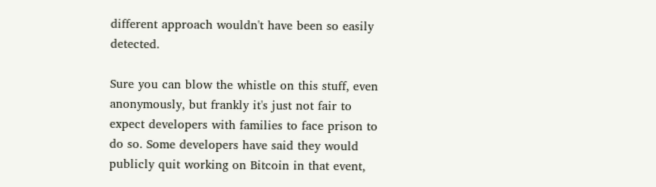different approach wouldn't have been so easily detected.

Sure you can blow the whistle on this stuff, even anonymously, but frankly it's just not fair to expect developers with families to face prison to do so. Some developers have said they would publicly quit working on Bitcoin in that event,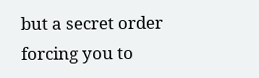but a secret order forcing you to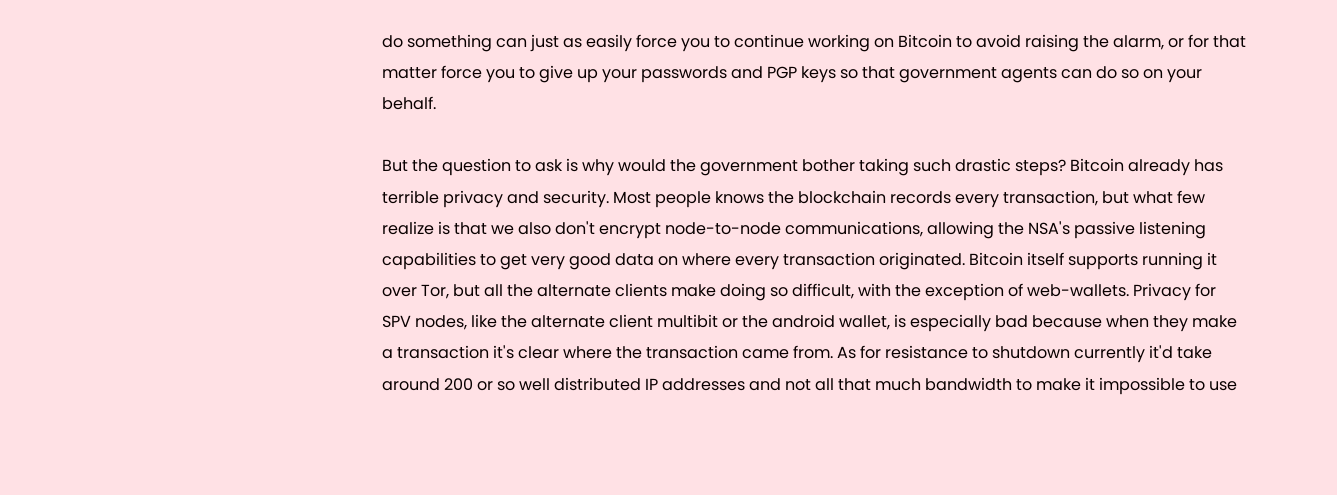do something can just as easily force you to continue working on Bitcoin to avoid raising the alarm, or for that matter force you to give up your passwords and PGP keys so that government agents can do so on your behalf.

But the question to ask is why would the government bother taking such drastic steps? Bitcoin already has terrible privacy and security. Most people knows the blockchain records every transaction, but what few realize is that we also don't encrypt node-to-node communications, allowing the NSA's passive listening capabilities to get very good data on where every transaction originated. Bitcoin itself supports running it over Tor, but all the alternate clients make doing so difficult, with the exception of web-wallets. Privacy for SPV nodes, like the alternate client multibit or the android wallet, is especially bad because when they make a transaction it's clear where the transaction came from. As for resistance to shutdown currently it'd take around 200 or so well distributed IP addresses and not all that much bandwidth to make it impossible to use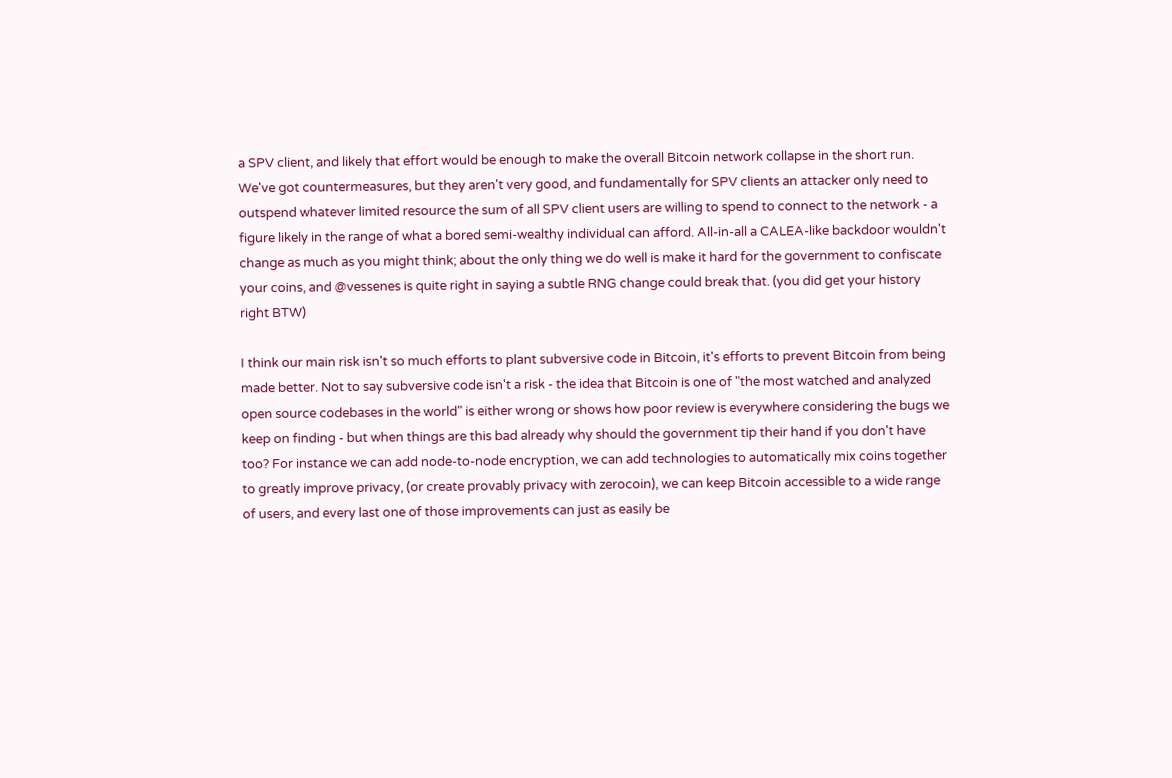a SPV client, and likely that effort would be enough to make the overall Bitcoin network collapse in the short run. We've got countermeasures, but they aren't very good, and fundamentally for SPV clients an attacker only need to outspend whatever limited resource the sum of all SPV client users are willing to spend to connect to the network - a figure likely in the range of what a bored semi-wealthy individual can afford. All-in-all a CALEA-like backdoor wouldn't change as much as you might think; about the only thing we do well is make it hard for the government to confiscate your coins, and @vessenes is quite right in saying a subtle RNG change could break that. (you did get your history right BTW)

I think our main risk isn't so much efforts to plant subversive code in Bitcoin, it's efforts to prevent Bitcoin from being made better. Not to say subversive code isn't a risk - the idea that Bitcoin is one of "the most watched and analyzed open source codebases in the world" is either wrong or shows how poor review is everywhere considering the bugs we keep on finding - but when things are this bad already why should the government tip their hand if you don't have too? For instance we can add node-to-node encryption, we can add technologies to automatically mix coins together to greatly improve privacy, (or create provably privacy with zerocoin), we can keep Bitcoin accessible to a wide range of users, and every last one of those improvements can just as easily be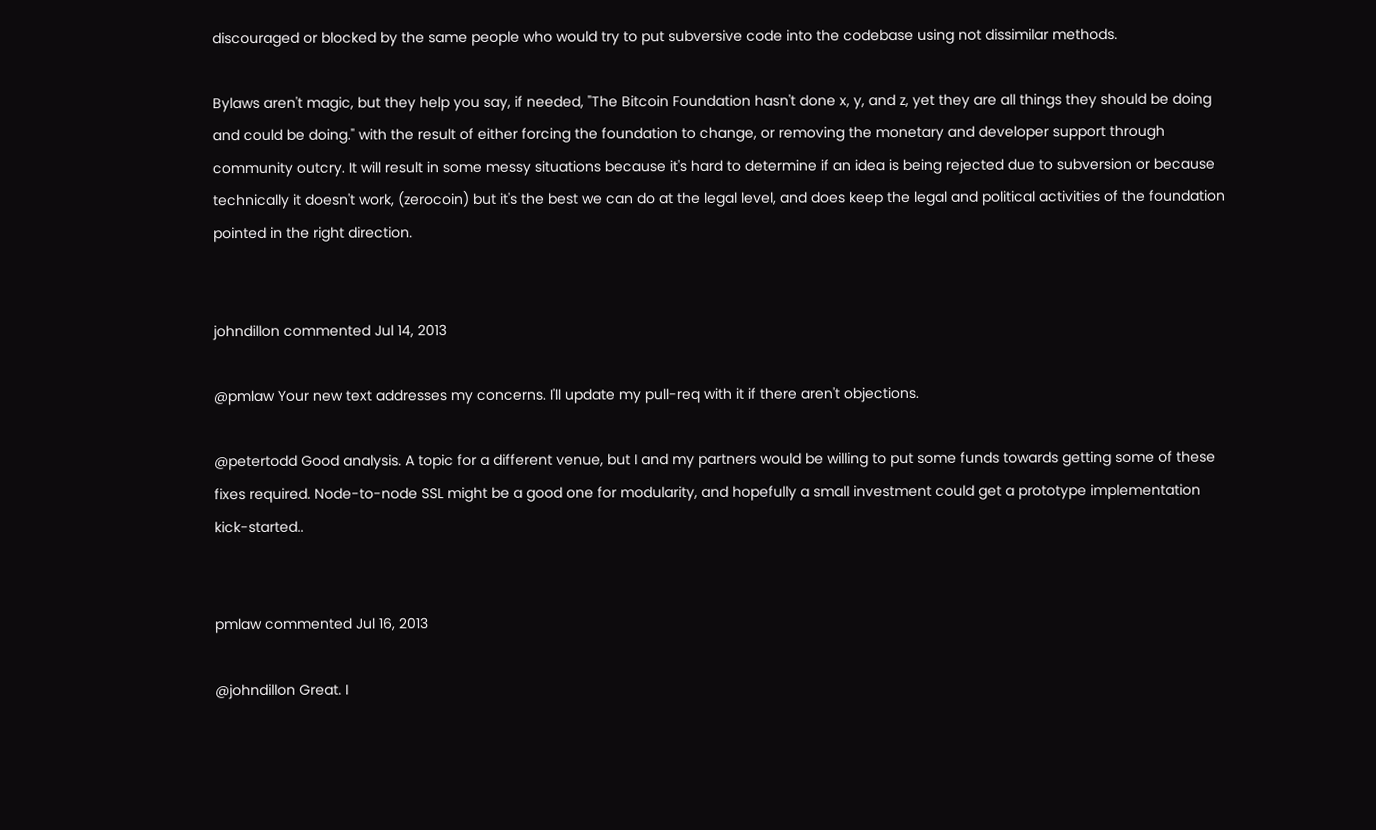discouraged or blocked by the same people who would try to put subversive code into the codebase using not dissimilar methods.

Bylaws aren't magic, but they help you say, if needed, "The Bitcoin Foundation hasn't done x, y, and z, yet they are all things they should be doing and could be doing." with the result of either forcing the foundation to change, or removing the monetary and developer support through community outcry. It will result in some messy situations because it's hard to determine if an idea is being rejected due to subversion or because technically it doesn't work, (zerocoin) but it's the best we can do at the legal level, and does keep the legal and political activities of the foundation pointed in the right direction.


johndillon commented Jul 14, 2013

@pmlaw Your new text addresses my concerns. I'll update my pull-req with it if there aren't objections.

@petertodd Good analysis. A topic for a different venue, but I and my partners would be willing to put some funds towards getting some of these fixes required. Node-to-node SSL might be a good one for modularity, and hopefully a small investment could get a prototype implementation kick-started..


pmlaw commented Jul 16, 2013

@johndillon Great. I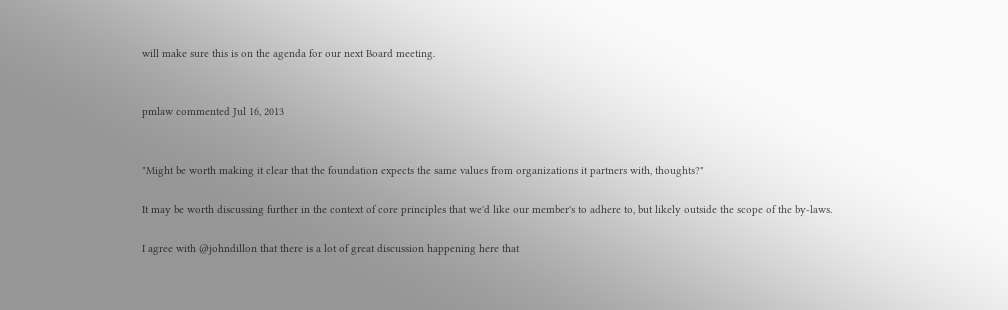will make sure this is on the agenda for our next Board meeting.


pmlaw commented Jul 16, 2013


"Might be worth making it clear that the foundation expects the same values from organizations it partners with, thoughts?"

It may be worth discussing further in the context of core principles that we'd like our member's to adhere to, but likely outside the scope of the by-laws.

I agree with @johndillon that there is a lot of great discussion happening here that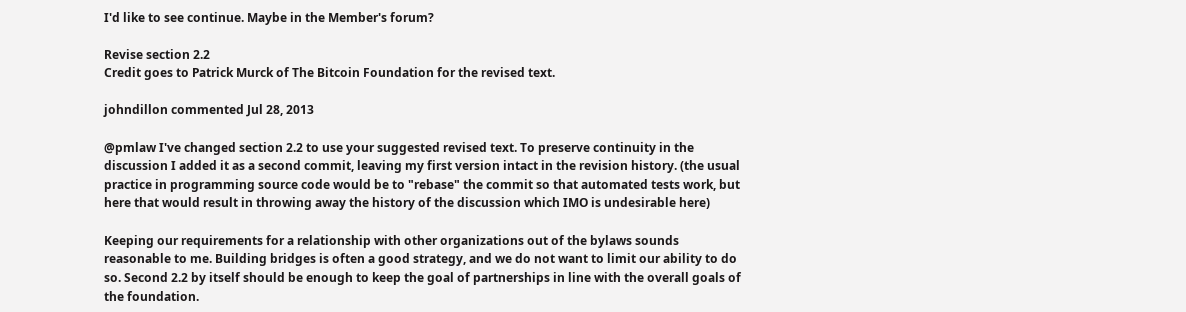I'd like to see continue. Maybe in the Member's forum?

Revise section 2.2
Credit goes to Patrick Murck of The Bitcoin Foundation for the revised text.

johndillon commented Jul 28, 2013

@pmlaw I've changed section 2.2 to use your suggested revised text. To preserve continuity in the discussion I added it as a second commit, leaving my first version intact in the revision history. (the usual practice in programming source code would be to "rebase" the commit so that automated tests work, but here that would result in throwing away the history of the discussion which IMO is undesirable here)

Keeping our requirements for a relationship with other organizations out of the bylaws sounds reasonable to me. Building bridges is often a good strategy, and we do not want to limit our ability to do so. Second 2.2 by itself should be enough to keep the goal of partnerships in line with the overall goals of the foundation.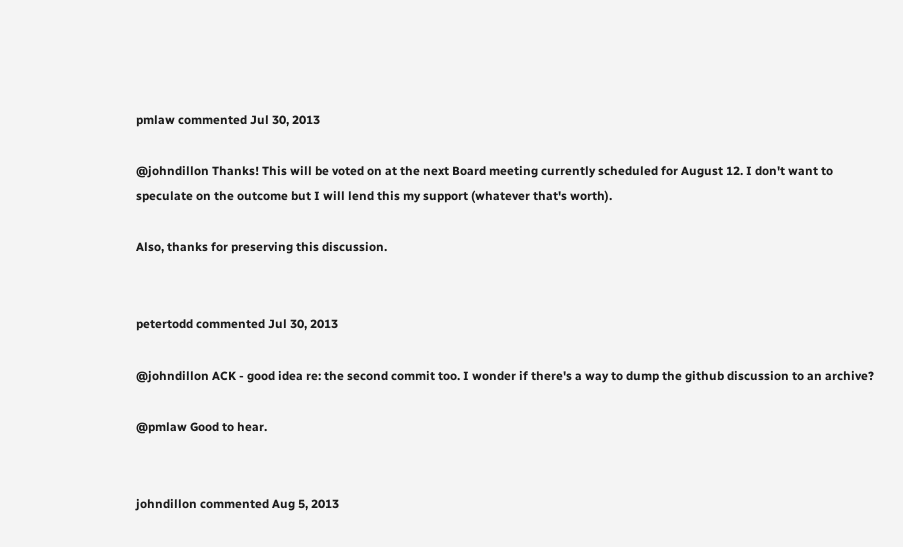pmlaw commented Jul 30, 2013

@johndillon Thanks! This will be voted on at the next Board meeting currently scheduled for August 12. I don't want to speculate on the outcome but I will lend this my support (whatever that's worth).

Also, thanks for preserving this discussion.


petertodd commented Jul 30, 2013

@johndillon ACK - good idea re: the second commit too. I wonder if there's a way to dump the github discussion to an archive?

@pmlaw Good to hear.


johndillon commented Aug 5, 2013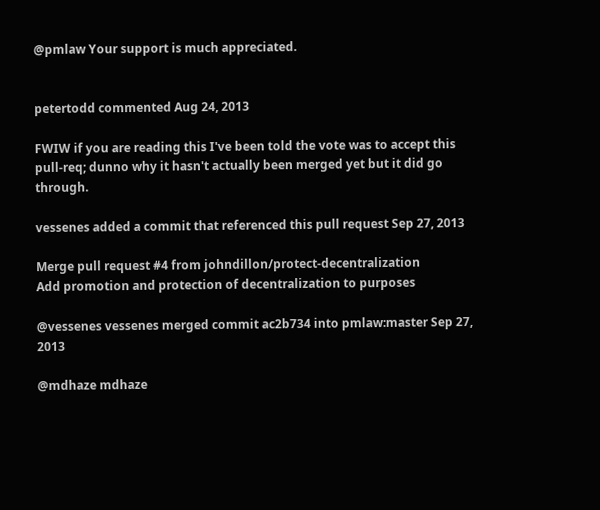@pmlaw Your support is much appreciated.


petertodd commented Aug 24, 2013

FWIW if you are reading this I've been told the vote was to accept this pull-req; dunno why it hasn't actually been merged yet but it did go through.

vessenes added a commit that referenced this pull request Sep 27, 2013

Merge pull request #4 from johndillon/protect-decentralization
Add promotion and protection of decentralization to purposes

@vessenes vessenes merged commit ac2b734 into pmlaw:master Sep 27, 2013

@mdhaze mdhaze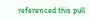referenced this pull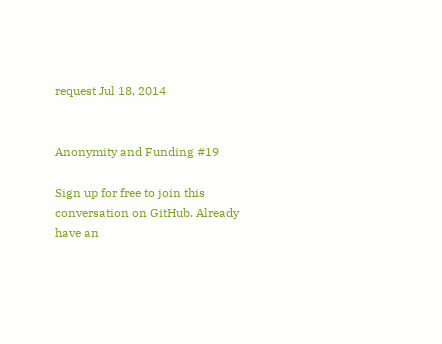request Jul 18, 2014


Anonymity and Funding #19

Sign up for free to join this conversation on GitHub. Already have an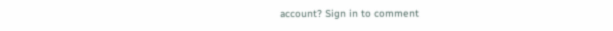account? Sign in to comment